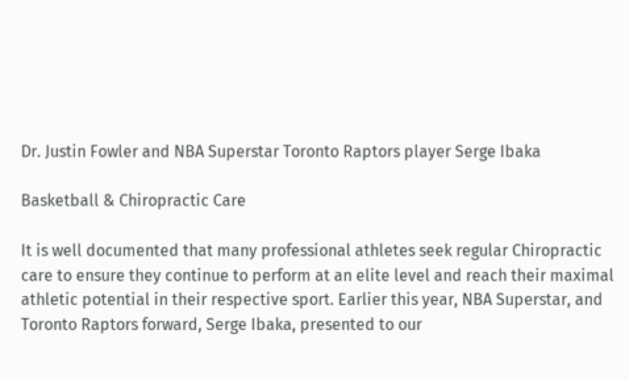Dr. Justin Fowler and NBA Superstar Toronto Raptors player Serge Ibaka

Basketball & Chiropractic Care

It is well documented that many professional athletes seek regular Chiropractic care to ensure they continue to perform at an elite level and reach their maximal athletic potential in their respective sport. Earlier this year, NBA Superstar, and Toronto Raptors forward, Serge Ibaka, presented to our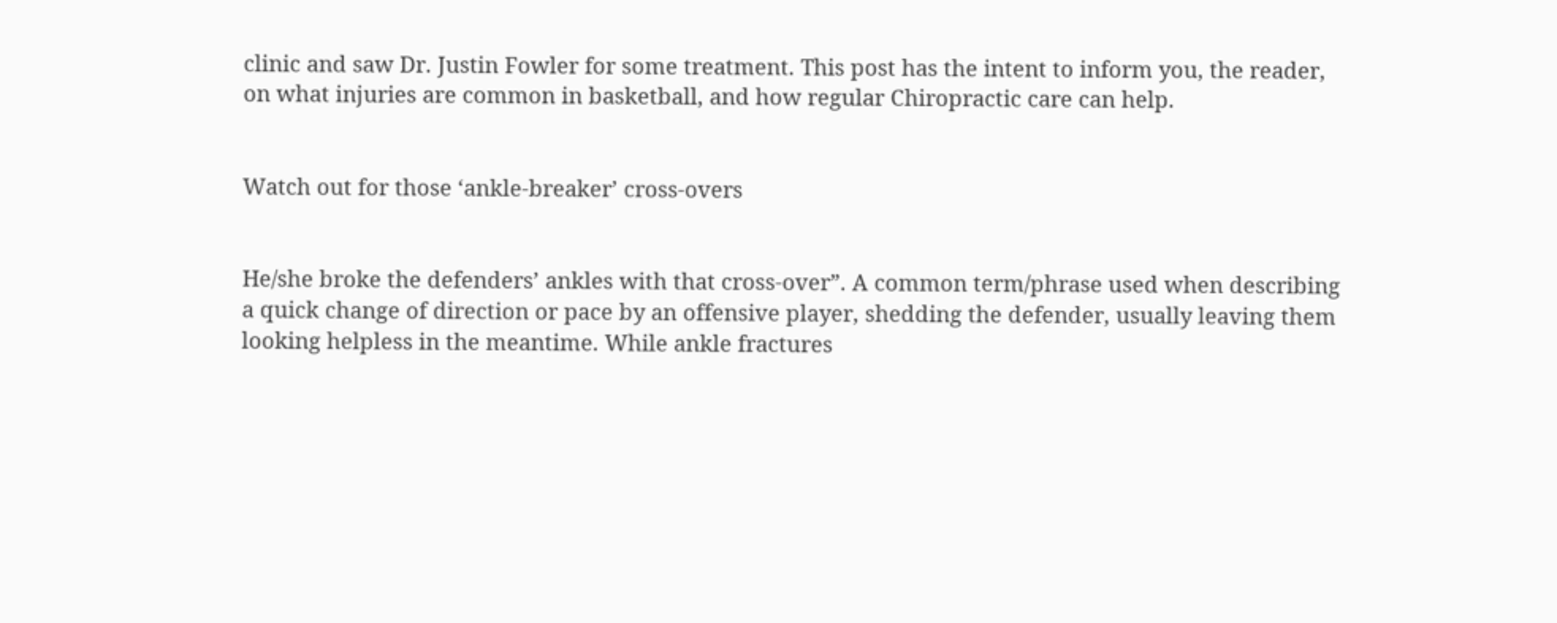clinic and saw Dr. Justin Fowler for some treatment. This post has the intent to inform you, the reader, on what injuries are common in basketball, and how regular Chiropractic care can help.


Watch out for those ‘ankle-breaker’ cross-overs


He/she broke the defenders’ ankles with that cross-over”. A common term/phrase used when describing a quick change of direction or pace by an offensive player, shedding the defender, usually leaving them looking helpless in the meantime. While ankle fractures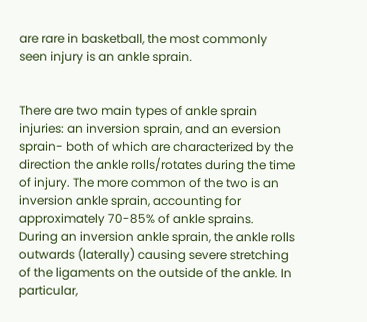are rare in basketball, the most commonly seen injury is an ankle sprain.


There are two main types of ankle sprain injuries: an inversion sprain, and an eversion sprain- both of which are characterized by the direction the ankle rolls/rotates during the time of injury. The more common of the two is an inversion ankle sprain, accounting for approximately 70-85% of ankle sprains. During an inversion ankle sprain, the ankle rolls outwards (laterally) causing severe stretching of the ligaments on the outside of the ankle. In particular,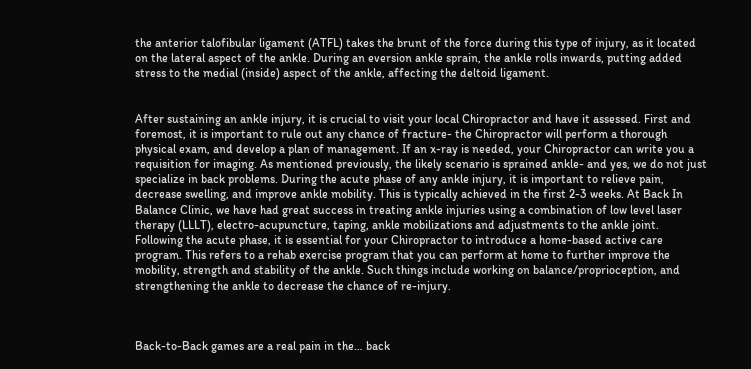the anterior talofibular ligament (ATFL) takes the brunt of the force during this type of injury, as it located on the lateral aspect of the ankle. During an eversion ankle sprain, the ankle rolls inwards, putting added stress to the medial (inside) aspect of the ankle, affecting the deltoid ligament.


After sustaining an ankle injury, it is crucial to visit your local Chiropractor and have it assessed. First and foremost, it is important to rule out any chance of fracture- the Chiropractor will perform a thorough physical exam, and develop a plan of management. If an x-ray is needed, your Chiropractor can write you a requisition for imaging. As mentioned previously, the likely scenario is sprained ankle- and yes, we do not just specialize in back problems. During the acute phase of any ankle injury, it is important to relieve pain, decrease swelling, and improve ankle mobility. This is typically achieved in the first 2-3 weeks. At Back In Balance Clinic, we have had great success in treating ankle injuries using a combination of low level laser therapy (LLLT), electro-acupuncture, taping, ankle mobilizations and adjustments to the ankle joint. Following the acute phase, it is essential for your Chiropractor to introduce a home-based active care program. This refers to a rehab exercise program that you can perform at home to further improve the mobility, strength and stability of the ankle. Such things include working on balance/proprioception, and strengthening the ankle to decrease the chance of re-injury.



Back-to-Back games are a real pain in the… back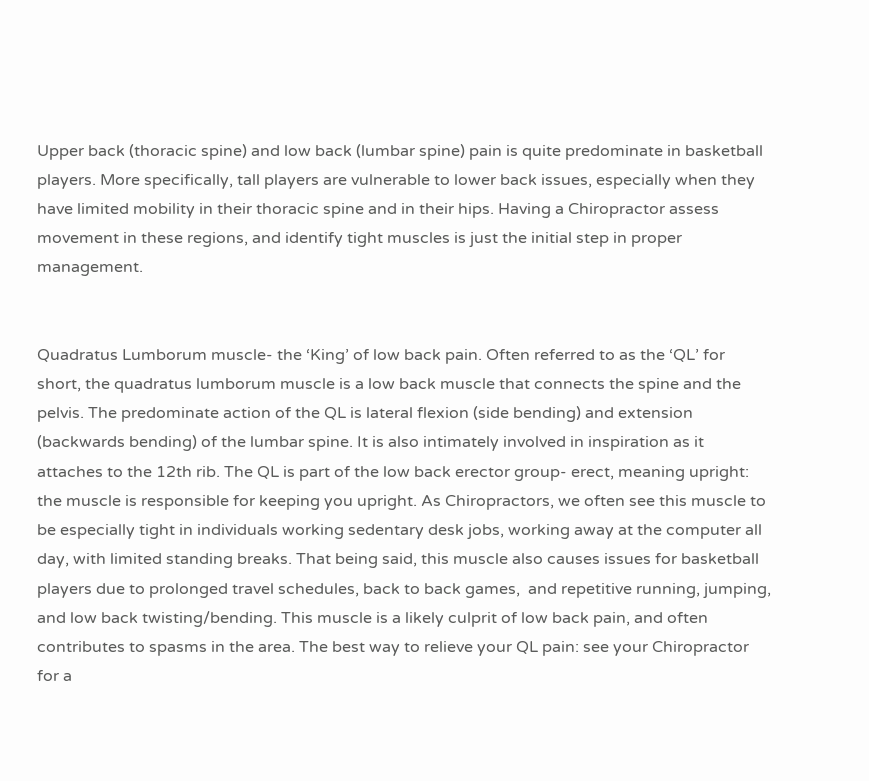Upper back (thoracic spine) and low back (lumbar spine) pain is quite predominate in basketball players. More specifically, tall players are vulnerable to lower back issues, especially when they have limited mobility in their thoracic spine and in their hips. Having a Chiropractor assess movement in these regions, and identify tight muscles is just the initial step in proper management.


Quadratus Lumborum muscle- the ‘King’ of low back pain. Often referred to as the ‘QL’ for short, the quadratus lumborum muscle is a low back muscle that connects the spine and the pelvis. The predominate action of the QL is lateral flexion (side bending) and extension (backwards bending) of the lumbar spine. It is also intimately involved in inspiration as it attaches to the 12th rib. The QL is part of the low back erector group- erect, meaning upright: the muscle is responsible for keeping you upright. As Chiropractors, we often see this muscle to be especially tight in individuals working sedentary desk jobs, working away at the computer all day, with limited standing breaks. That being said, this muscle also causes issues for basketball players due to prolonged travel schedules, back to back games,  and repetitive running, jumping, and low back twisting/bending. This muscle is a likely culprit of low back pain, and often contributes to spasms in the area. The best way to relieve your QL pain: see your Chiropractor for a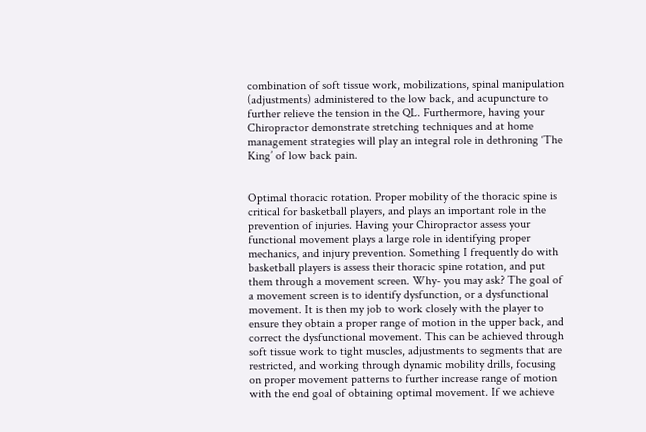combination of soft tissue work, mobilizations, spinal manipulation (adjustments) administered to the low back, and acupuncture to further relieve the tension in the QL. Furthermore, having your Chiropractor demonstrate stretching techniques and at home management strategies will play an integral role in dethroning ‘The King’ of low back pain.


Optimal thoracic rotation. Proper mobility of the thoracic spine is critical for basketball players, and plays an important role in the prevention of injuries. Having your Chiropractor assess your functional movement plays a large role in identifying proper mechanics, and injury prevention. Something I frequently do with basketball players is assess their thoracic spine rotation, and put them through a movement screen. Why- you may ask? The goal of a movement screen is to identify dysfunction, or a dysfunctional movement. It is then my job to work closely with the player to ensure they obtain a proper range of motion in the upper back, and correct the dysfunctional movement. This can be achieved through soft tissue work to tight muscles, adjustments to segments that are restricted, and working through dynamic mobility drills, focusing on proper movement patterns to further increase range of motion with the end goal of obtaining optimal movement. If we achieve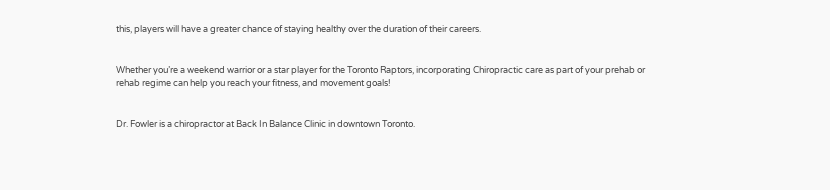this, players will have a greater chance of staying healthy over the duration of their careers.


Whether you’re a weekend warrior or a star player for the Toronto Raptors, incorporating Chiropractic care as part of your prehab or rehab regime can help you reach your fitness, and movement goals!


Dr. Fowler is a chiropractor at Back In Balance Clinic in downtown Toronto.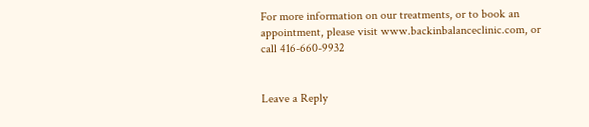For more information on our treatments, or to book an appointment, please visit www.backinbalanceclinic.com, or call 416-660-9932


Leave a Reply